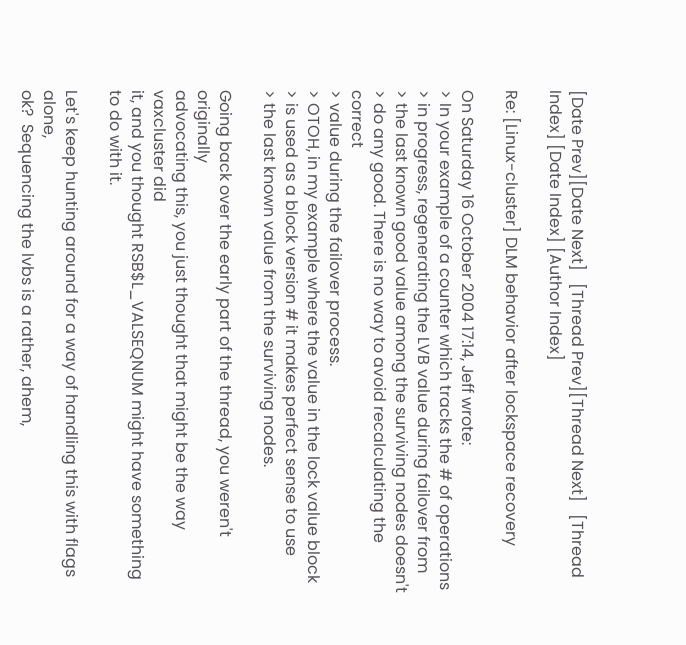[Date Prev][Date Next]   [Thread Prev][Thread Next]   [Thread Index] [Date Index] [Author Index]

Re: [Linux-cluster] DLM behavior after lockspace recovery

On Saturday 16 October 2004 17:14, Jeff wrote:
> In your example of a counter which tracks the # of operations
> in progress, regenerating the LVB value during failover from
> the last known good value among the surviving nodes doesn't
> do any good. There is no way to avoid recalculating the correct
> value during the failover process.
> OTOH, in my example where the value in the lock value block
> is used as a block version # it makes perfect sense to use
> the last known value from the surviving nodes.

Going back over the early part of the thread, you weren't originally
advocating this, you just thought that might be the way vaxcluster did
it, and you thought RSB$L_VALSEQNUM might have something to do with it.

Let's keep hunting around for a way of handling this with flags alone,
ok?  Sequencing the lvbs is a rather, ahem,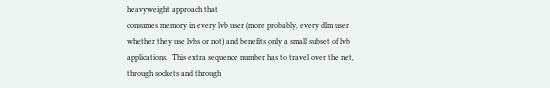heavyweight approach that
consumes memory in every lvb user (more probably, every dlm user
whether they use lvbs or not) and benefits only a small subset of lvb
applications.  This extra sequence number has to travel over the net,
through sockets and through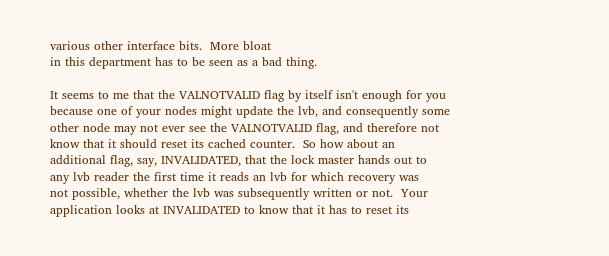various other interface bits.  More bloat
in this department has to be seen as a bad thing.

It seems to me that the VALNOTVALID flag by itself isn't enough for you
because one of your nodes might update the lvb, and consequently some
other node may not ever see the VALNOTVALID flag, and therefore not
know that it should reset its cached counter.  So how about an
additional flag, say, INVALIDATED, that the lock master hands out to
any lvb reader the first time it reads an lvb for which recovery was
not possible, whether the lvb was subsequently written or not.  Your
application looks at INVALIDATED to know that it has to reset its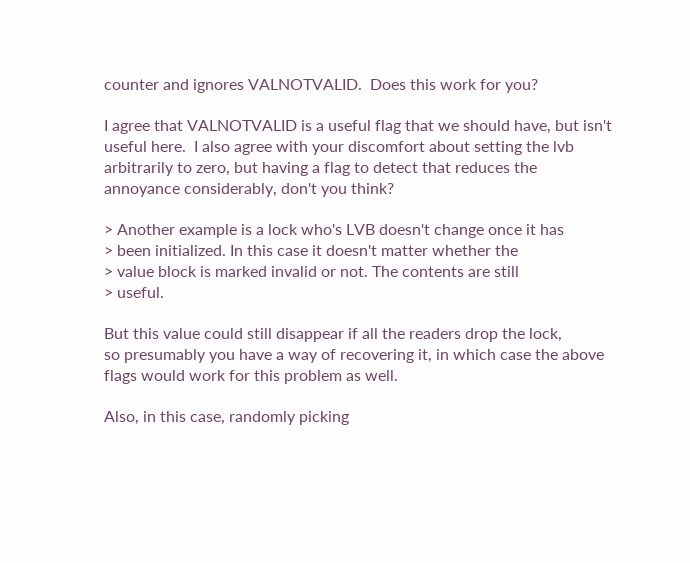counter and ignores VALNOTVALID.  Does this work for you?

I agree that VALNOTVALID is a useful flag that we should have, but isn't
useful here.  I also agree with your discomfort about setting the lvb
arbitrarily to zero, but having a flag to detect that reduces the
annoyance considerably, don't you think?

> Another example is a lock who's LVB doesn't change once it has
> been initialized. In this case it doesn't matter whether the
> value block is marked invalid or not. The contents are still
> useful.

But this value could still disappear if all the readers drop the lock,
so presumably you have a way of recovering it, in which case the above
flags would work for this problem as well.

Also, in this case, randomly picking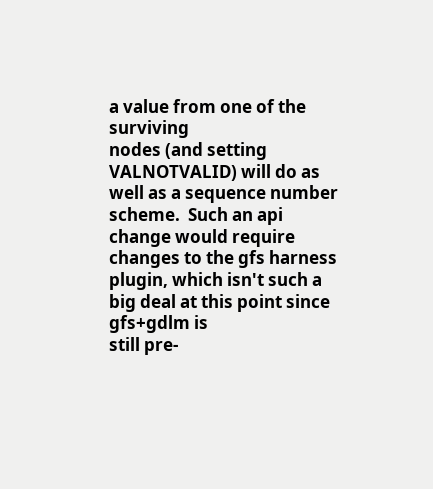a value from one of the surviving
nodes (and setting VALNOTVALID) will do as well as a sequence number
scheme.  Such an api change would require changes to the gfs harness
plugin, which isn't such a big deal at this point since gfs+gdlm is
still pre-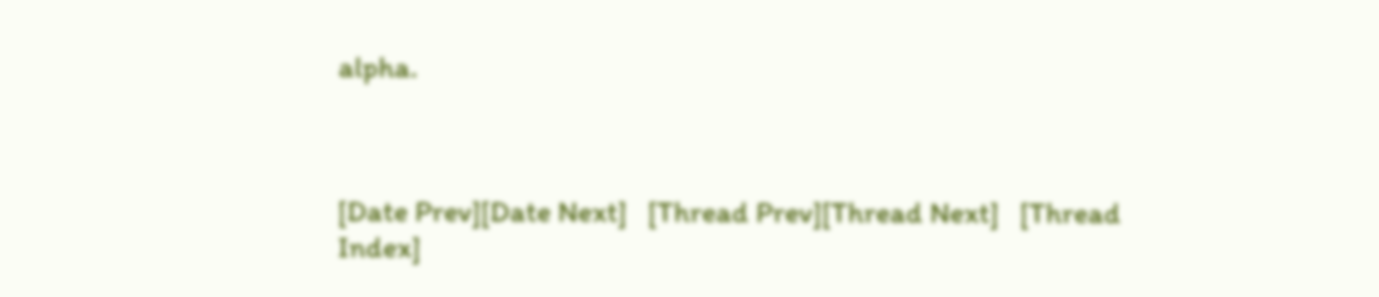alpha.



[Date Prev][Date Next]   [Thread Prev][Thread Next]   [Thread Index]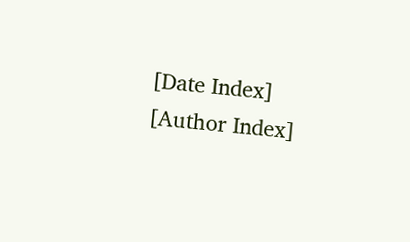[Date Index] [Author Index]